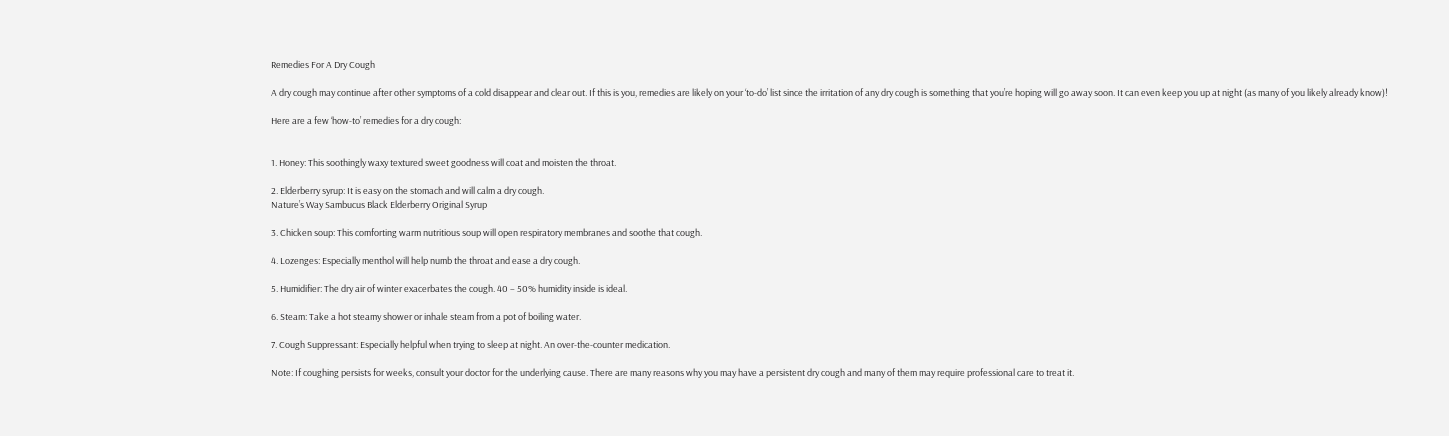Remedies For A Dry Cough

A dry cough may continue after other symptoms of a cold disappear and clear out. If this is you, remedies are likely on your ‘to-do’ list since the irritation of any dry cough is something that you’re hoping will go away soon. It can even keep you up at night (as many of you likely already know)!

Here are a few ‘how-to’ remedies for a dry cough:


1. Honey: This soothingly waxy textured sweet goodness will coat and moisten the throat.

2. Elderberry syrup: It is easy on the stomach and will calm a dry cough.
Nature’s Way Sambucus Black Elderberry Original Syrup

3. Chicken soup: This comforting warm nutritious soup will open respiratory membranes and soothe that cough.

4. Lozenges: Especially menthol will help numb the throat and ease a dry cough.

5. Humidifier: The dry air of winter exacerbates the cough. 40 – 50% humidity inside is ideal.

6. Steam: Take a hot steamy shower or inhale steam from a pot of boiling water.

7. Cough Suppressant: Especially helpful when trying to sleep at night. An over-the-counter medication.

Note: If coughing persists for weeks, consult your doctor for the underlying cause. There are many reasons why you may have a persistent dry cough and many of them may require professional care to treat it.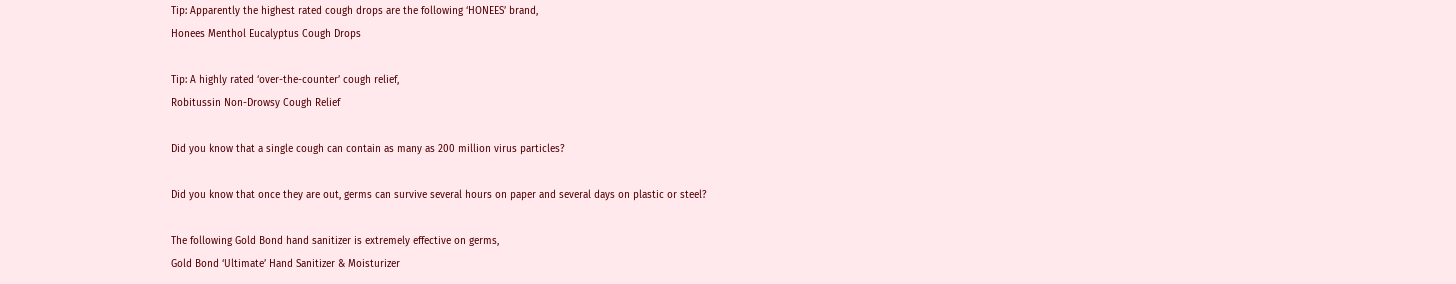Tip: Apparently the highest rated cough drops are the following ‘HONEES’ brand,
Honees Menthol Eucalyptus Cough Drops

Tip: A highly rated ‘over-the-counter’ cough relief,
Robitussin Non-Drowsy Cough Relief

Did you know that a single cough can contain as many as 200 million virus particles?

Did you know that once they are out, germs can survive several hours on paper and several days on plastic or steel?

The following Gold Bond hand sanitizer is extremely effective on germs,
Gold Bond ‘Ultimate’ Hand Sanitizer & Moisturizer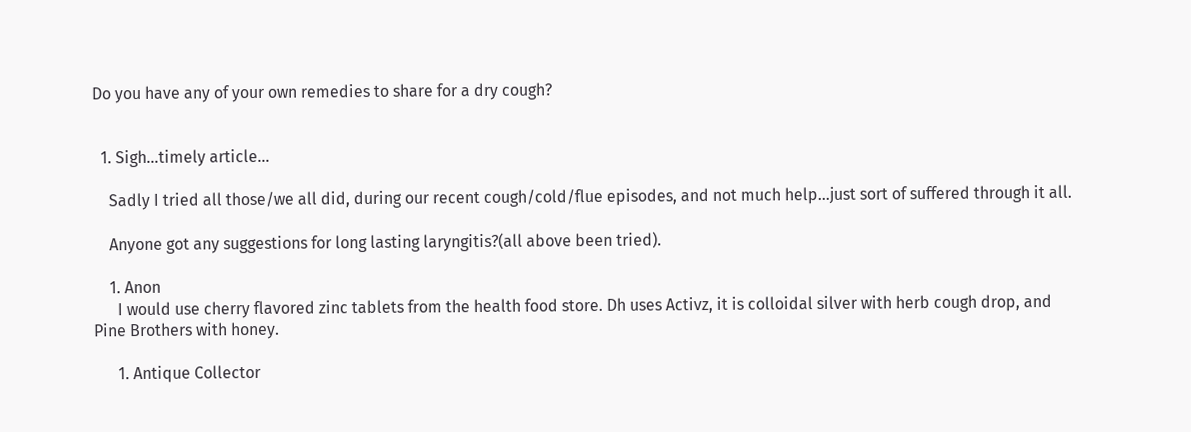Do you have any of your own remedies to share for a dry cough?


  1. Sigh…timely article…

    Sadly I tried all those/we all did, during our recent cough/cold/flue episodes, and not much help…just sort of suffered through it all.

    Anyone got any suggestions for long lasting laryngitis?(all above been tried).

    1. Anon
      I would use cherry flavored zinc tablets from the health food store. Dh uses Activz, it is colloidal silver with herb cough drop, and Pine Brothers with honey.

      1. Antique Collector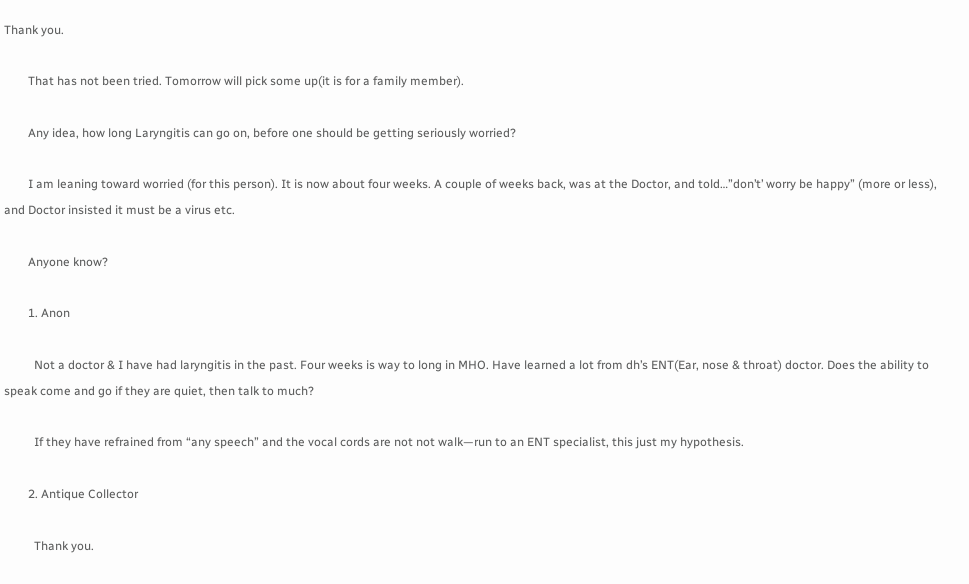Thank you.

        That has not been tried. Tomorrow will pick some up(it is for a family member).

        Any idea, how long Laryngitis can go on, before one should be getting seriously worried?

        I am leaning toward worried (for this person). It is now about four weeks. A couple of weeks back, was at the Doctor, and told…”don’t’ worry be happy” (more or less), and Doctor insisted it must be a virus etc.

        Anyone know?

        1. Anon

          Not a doctor & I have had laryngitis in the past. Four weeks is way to long in MHO. Have learned a lot from dh’s ENT(Ear, nose & throat) doctor. Does the ability to speak come and go if they are quiet, then talk to much?

          If they have refrained from “any speech” and the vocal cords are not not walk—run to an ENT specialist, this just my hypothesis.

        2. Antique Collector

          Thank you.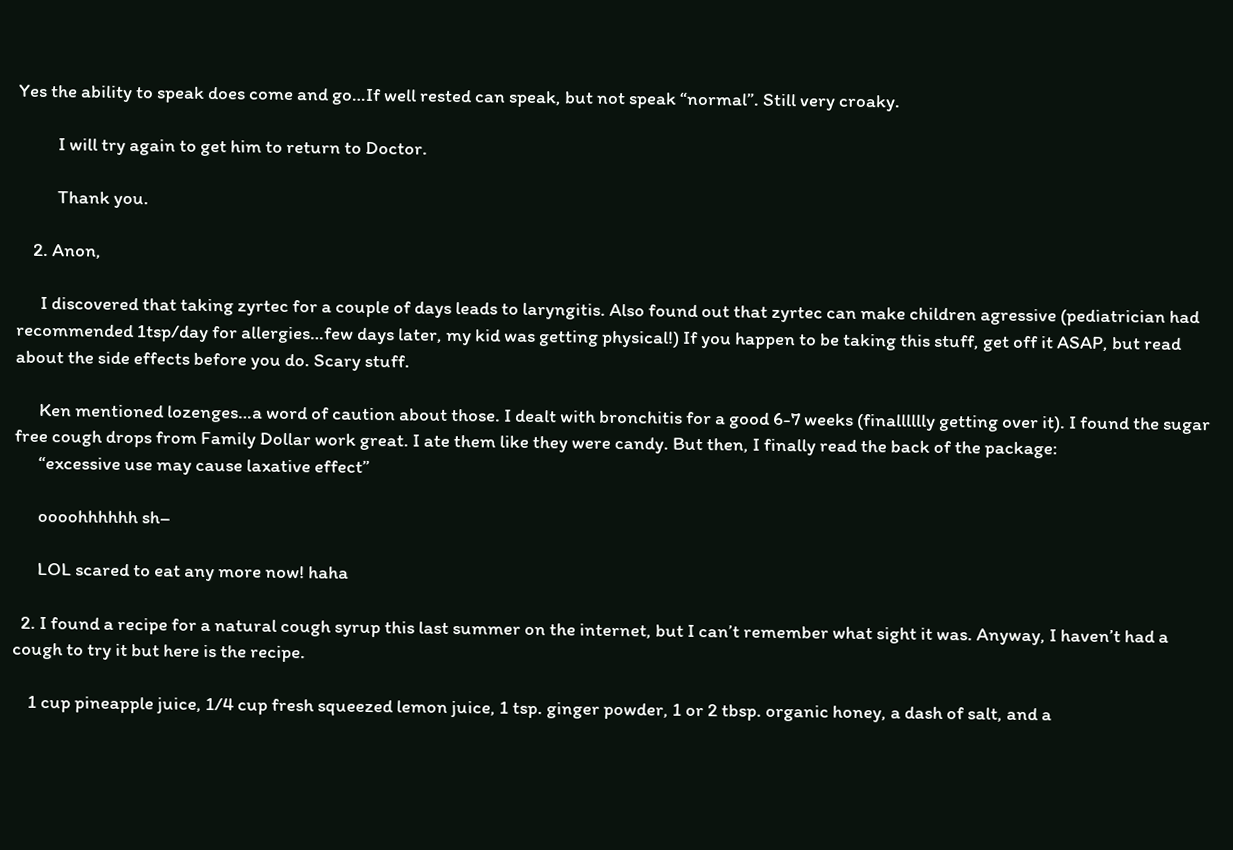Yes the ability to speak does come and go…If well rested can speak, but not speak “normal”. Still very croaky.

          I will try again to get him to return to Doctor.

          Thank you.

    2. Anon,

      I discovered that taking zyrtec for a couple of days leads to laryngitis. Also found out that zyrtec can make children agressive (pediatrician had recommended 1tsp/day for allergies…few days later, my kid was getting physical!) If you happen to be taking this stuff, get off it ASAP, but read about the side effects before you do. Scary stuff.

      Ken mentioned lozenges…a word of caution about those. I dealt with bronchitis for a good 6-7 weeks (finalllllly getting over it). I found the sugar free cough drops from Family Dollar work great. I ate them like they were candy. But then, I finally read the back of the package:
      “excessive use may cause laxative effect”

      oooohhhhhh sh–

      LOL scared to eat any more now! haha

  2. I found a recipe for a natural cough syrup this last summer on the internet, but I can’t remember what sight it was. Anyway, I haven’t had a cough to try it but here is the recipe.

    1 cup pineapple juice, 1/4 cup fresh squeezed lemon juice, 1 tsp. ginger powder, 1 or 2 tbsp. organic honey, a dash of salt, and a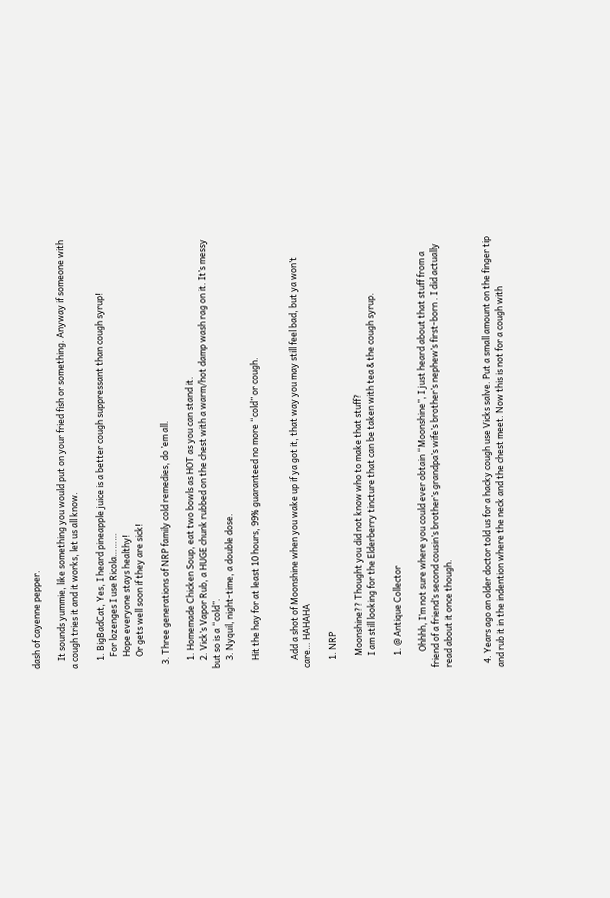dash of cayenne pepper.

    It sounds yummie, like something you would put on your fried fish or something. Anyway if someone with a cough tries it and it works, let us all know.

    1. BigBadCat, Yes, I heard pineapple juice is a better cough suppressant than cough syrup!
      For lozenges I use Ricola………
      Hope everyone stays healthy!
      Or gets well soon if they are sick!

  3. Three generations of NRP family cold remedies, do ’em all.

    1. Homemade Chicken Soup, eat two bowls as HOT as you can stand it.
    2. Vick’s Vapor Rub, a HUGE chunk rubbed on the chest with a warm/hot damp wash rag on it. It’s messy but so is a “cold”.
    3. Nyquil, night-time, a double dose.

    Hit the hay for at least 10 hours, 99% guaranteed no more “cold” or cough.


    Add a shot of Moonshine when you wake up if ya got it, that way you may still feel bad, but ya won’t care… HAHAHA

    1. NRP

      Moonshine?? Thought you did not know who to make that stuff?
      I am still looking for the Elderberry tincture that can be taken with tea & the cough syrup.

      1. @ Antique Collector

        Ohhhh, I’m not sure where you could ever obtain “Moonshine”, I just heard about that stuff from a friend of a friend’s second cousin’s brother’s grandpa’s wife’s brother’s nephew’s first-born . I did actually read about it once though.


  4. Years ago an older doctor told us for a hacky cough use Vicks salve. Put a small amount on the finger tip and rub it in the indention where the neck and the chest meet. Now this is not for a cough with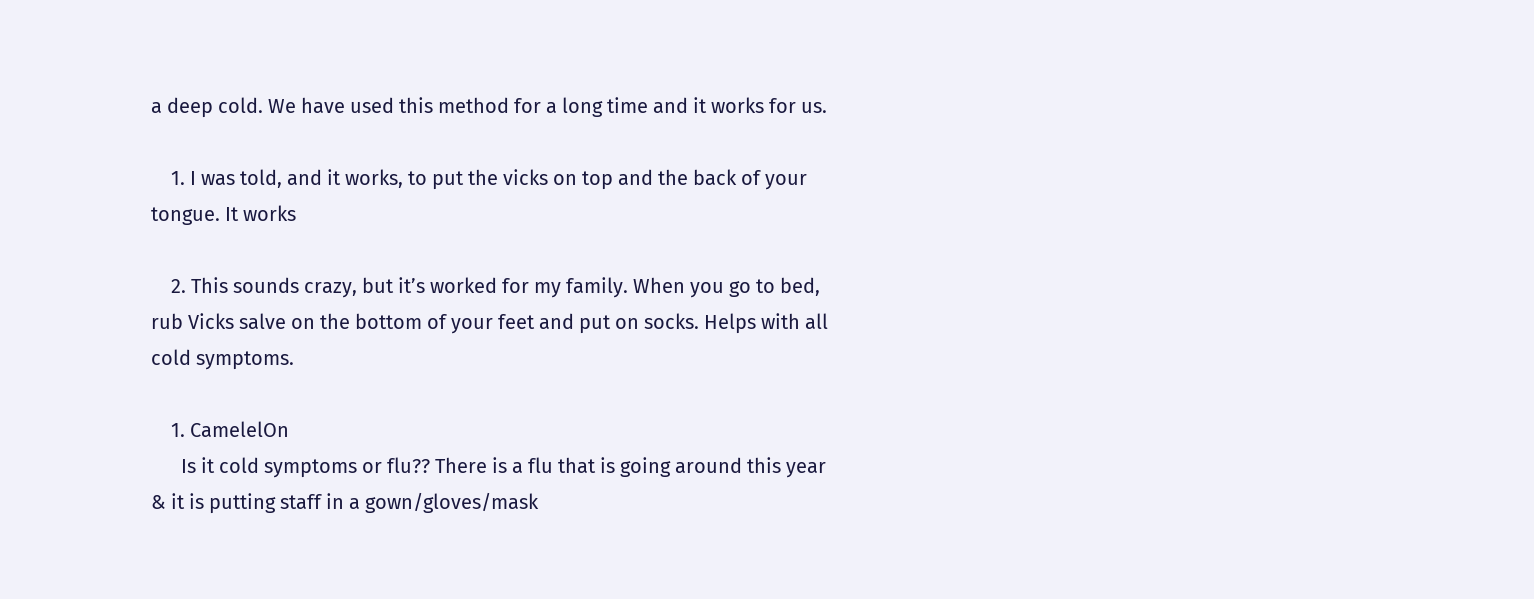a deep cold. We have used this method for a long time and it works for us.

    1. I was told, and it works, to put the vicks on top and the back of your tongue. It works

    2. This sounds crazy, but it’s worked for my family. When you go to bed, rub Vicks salve on the bottom of your feet and put on socks. Helps with all cold symptoms.

    1. CamelelOn
      Is it cold symptoms or flu?? There is a flu that is going around this year & it is putting staff in a gown/gloves/mask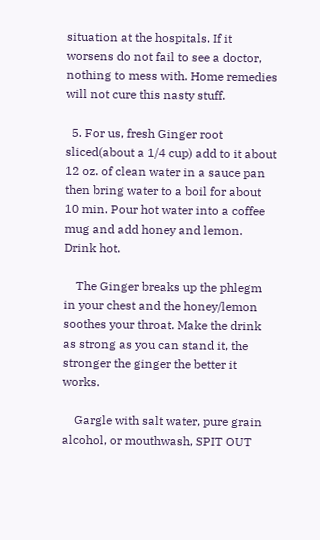situation at the hospitals. If it worsens do not fail to see a doctor, nothing to mess with. Home remedies will not cure this nasty stuff.

  5. For us, fresh Ginger root sliced(about a 1/4 cup) add to it about 12 oz. of clean water in a sauce pan then bring water to a boil for about 10 min. Pour hot water into a coffee mug and add honey and lemon. Drink hot.

    The Ginger breaks up the phlegm in your chest and the honey/lemon soothes your throat. Make the drink as strong as you can stand it, the stronger the ginger the better it works.

    Gargle with salt water, pure grain alcohol, or mouthwash, SPIT OUT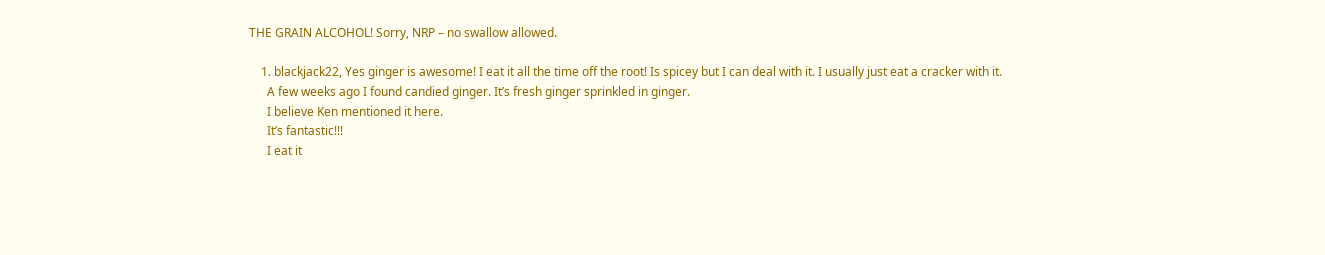THE GRAIN ALCOHOL! Sorry, NRP – no swallow allowed.

    1. blackjack22, Yes ginger is awesome! I eat it all the time off the root! Is spicey but I can deal with it. I usually just eat a cracker with it.
      A few weeks ago I found candied ginger. It’s fresh ginger sprinkled in ginger.
      I believe Ken mentioned it here.
      It’s fantastic!!!
      I eat it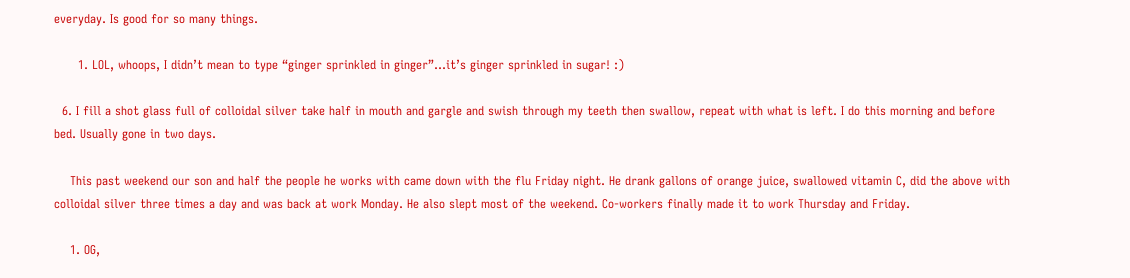everyday. Is good for so many things.

      1. LOL, whoops, I didn’t mean to type “ginger sprinkled in ginger”…it’s ginger sprinkled in sugar! :)

  6. I fill a shot glass full of colloidal silver take half in mouth and gargle and swish through my teeth then swallow, repeat with what is left. I do this morning and before bed. Usually gone in two days.

    This past weekend our son and half the people he works with came down with the flu Friday night. He drank gallons of orange juice, swallowed vitamin C, did the above with colloidal silver three times a day and was back at work Monday. He also slept most of the weekend. Co-workers finally made it to work Thursday and Friday.

    1. OG,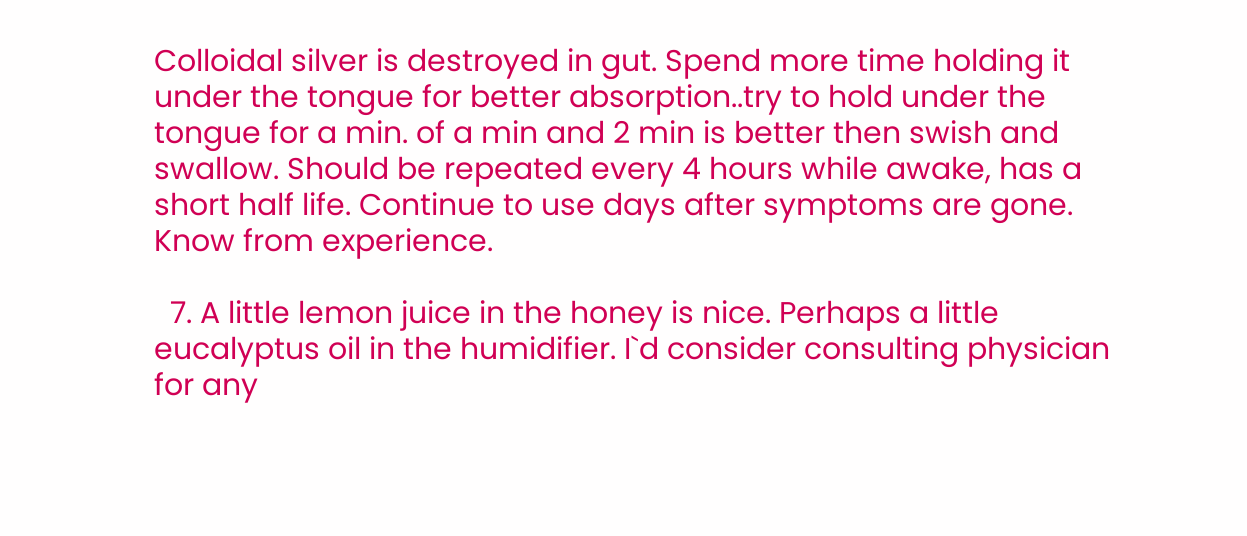Colloidal silver is destroyed in gut. Spend more time holding it under the tongue for better absorption..try to hold under the tongue for a min. of a min and 2 min is better then swish and swallow. Should be repeated every 4 hours while awake, has a short half life. Continue to use days after symptoms are gone. Know from experience.

  7. A little lemon juice in the honey is nice. Perhaps a little eucalyptus oil in the humidifier. I`d consider consulting physician for any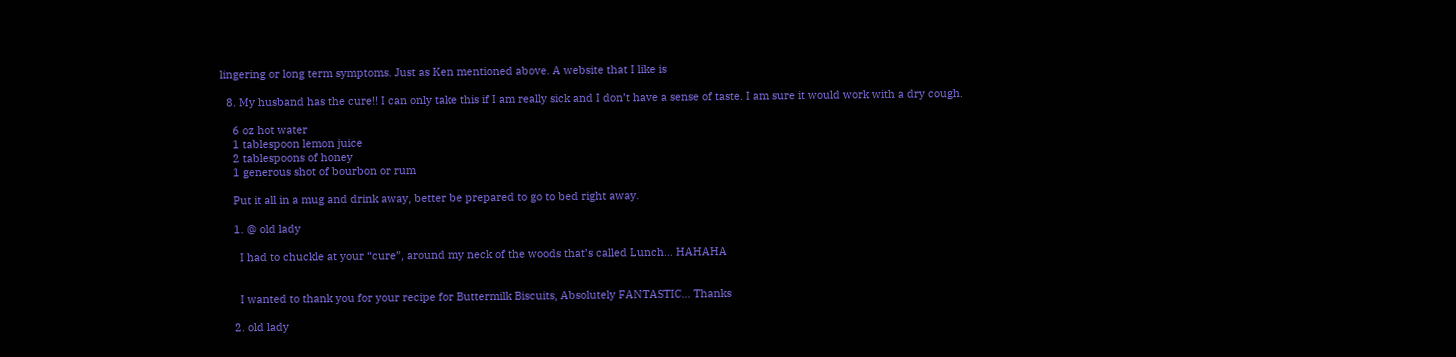lingering or long term symptoms. Just as Ken mentioned above. A website that I like is

  8. My husband has the cure!! I can only take this if I am really sick and I don’t have a sense of taste. I am sure it would work with a dry cough.

    6 oz hot water
    1 tablespoon lemon juice
    2 tablespoons of honey
    1 generous shot of bourbon or rum

    Put it all in a mug and drink away, better be prepared to go to bed right away.

    1. @ old lady

      I had to chuckle at your “cure”, around my neck of the woods that’s called Lunch… HAHAHA


      I wanted to thank you for your recipe for Buttermilk Biscuits, Absolutely FANTASTIC… Thanks

    2. old lady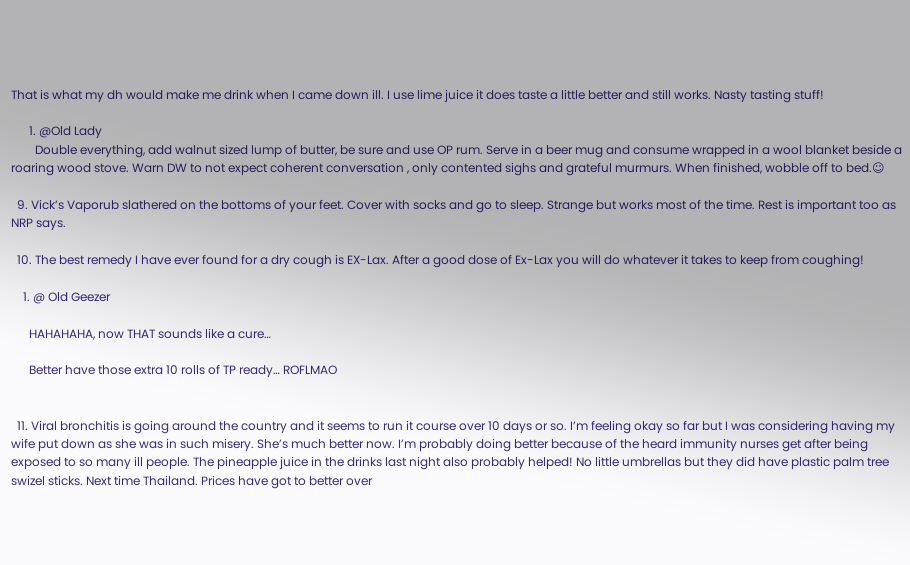That is what my dh would make me drink when I came down ill. I use lime juice it does taste a little better and still works. Nasty tasting stuff!

      1. @Old Lady
        Double everything, add walnut sized lump of butter, be sure and use OP rum. Serve in a beer mug and consume wrapped in a wool blanket beside a roaring wood stove. Warn DW to not expect coherent conversation , only contented sighs and grateful murmurs. When finished, wobble off to bed.☺

  9. Vick’s Vaporub slathered on the bottoms of your feet. Cover with socks and go to sleep. Strange but works most of the time. Rest is important too as NRP says.

  10. The best remedy I have ever found for a dry cough is EX-Lax. After a good dose of Ex-Lax you will do whatever it takes to keep from coughing!

    1. @ Old Geezer

      HAHAHAHA, now THAT sounds like a cure…

      Better have those extra 10 rolls of TP ready… ROFLMAO


  11. Viral bronchitis is going around the country and it seems to run it course over 10 days or so. I’m feeling okay so far but I was considering having my wife put down as she was in such misery. She’s much better now. I’m probably doing better because of the heard immunity nurses get after being exposed to so many ill people. The pineapple juice in the drinks last night also probably helped! No little umbrellas but they did have plastic palm tree swizel sticks. Next time Thailand. Prices have got to better over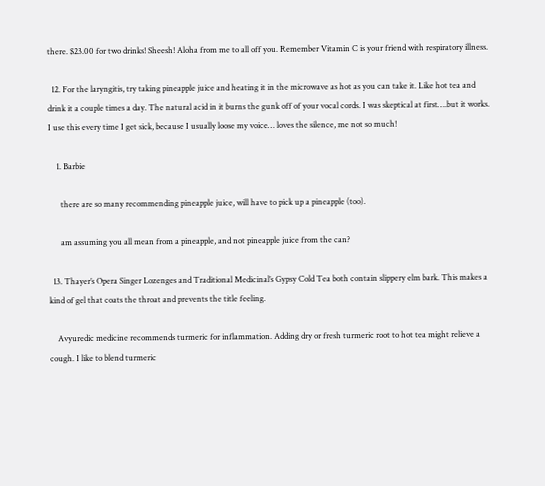there. $23.00 for two drinks! Sheesh! Aloha from me to all off you. Remember Vitamin C is your friend with respiratory illness.

  12. For the laryngitis, try taking pineapple juice and heating it in the microwave as hot as you can take it. Like hot tea and drink it a couple times a day. The natural acid in it burns the gunk off of your vocal cords. I was skeptical at first….but it works. I use this every time I get sick, because I usually loose my voice… loves the silence, me not so much!

    1. Barbie

      there are so many recommending pineapple juice, will have to pick up a pineapple (too).

      am assuming you all mean from a pineapple, and not pineapple juice from the can?

  13. Thayer’s Opera Singer Lozenges and Traditional Medicinal’s Gypsy Cold Tea both contain slippery elm bark. This makes a kind of gel that coats the throat and prevents the title feeling.

    Avyuredic medicine recommends turmeric for inflammation. Adding dry or fresh turmeric root to hot tea might relieve a cough. I like to blend turmeric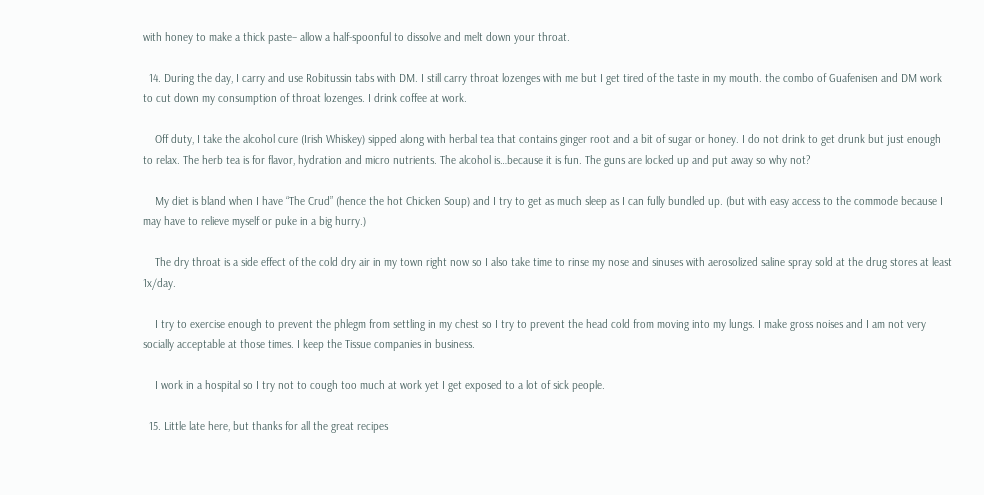with honey to make a thick paste– allow a half-spoonful to dissolve and melt down your throat.

  14. During the day, I carry and use Robitussin tabs with DM. I still carry throat lozenges with me but I get tired of the taste in my mouth. the combo of Guafenisen and DM work to cut down my consumption of throat lozenges. I drink coffee at work.

    Off duty, I take the alcohol cure (Irish Whiskey) sipped along with herbal tea that contains ginger root and a bit of sugar or honey. I do not drink to get drunk but just enough to relax. The herb tea is for flavor, hydration and micro nutrients. The alcohol is…because it is fun. The guns are locked up and put away so why not?

    My diet is bland when I have “The Crud” (hence the hot Chicken Soup) and I try to get as much sleep as I can fully bundled up. (but with easy access to the commode because I may have to relieve myself or puke in a big hurry.)

    The dry throat is a side effect of the cold dry air in my town right now so I also take time to rinse my nose and sinuses with aerosolized saline spray sold at the drug stores at least 1x/day.

    I try to exercise enough to prevent the phlegm from settling in my chest so I try to prevent the head cold from moving into my lungs. I make gross noises and I am not very socially acceptable at those times. I keep the Tissue companies in business.

    I work in a hospital so I try not to cough too much at work yet I get exposed to a lot of sick people.

  15. Little late here, but thanks for all the great recipes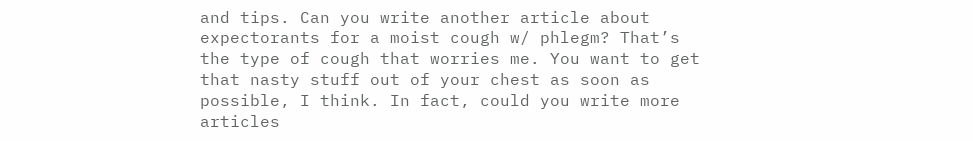and tips. Can you write another article about expectorants for a moist cough w/ phlegm? That’s the type of cough that worries me. You want to get that nasty stuff out of your chest as soon as possible, I think. In fact, could you write more articles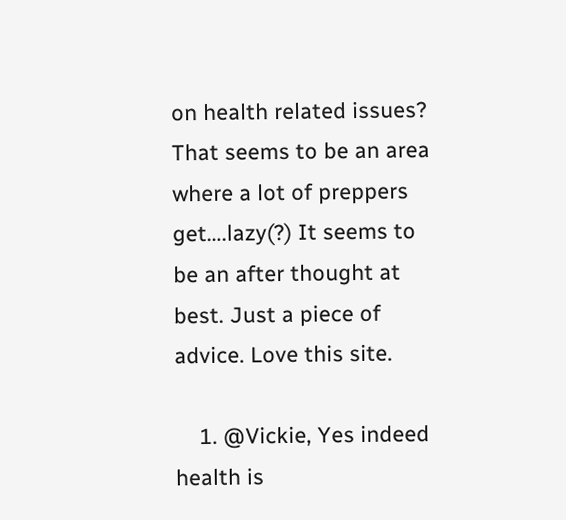on health related issues? That seems to be an area where a lot of preppers get….lazy(?) It seems to be an after thought at best. Just a piece of advice. Love this site.

    1. @Vickie, Yes indeed health is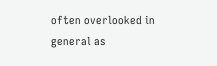often overlooked in general as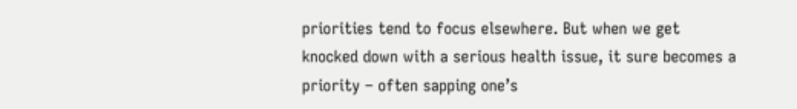priorities tend to focus elsewhere. But when we get knocked down with a serious health issue, it sure becomes a priority – often sapping one’s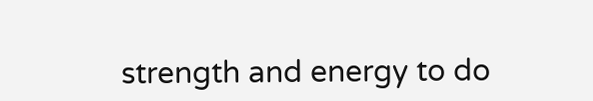strength and energy to do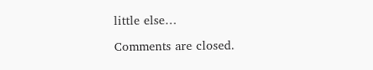little else…

Comments are closed.